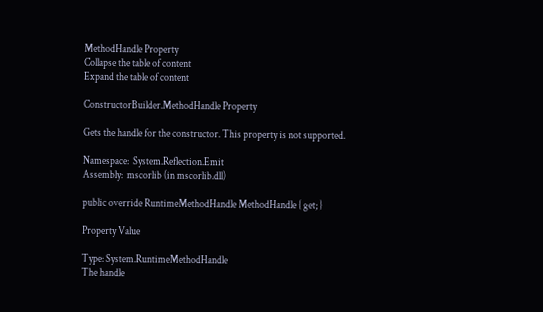MethodHandle Property
Collapse the table of content
Expand the table of content

ConstructorBuilder.MethodHandle Property

Gets the handle for the constructor. This property is not supported.

Namespace:  System.Reflection.Emit
Assembly:  mscorlib (in mscorlib.dll)

public override RuntimeMethodHandle MethodHandle { get; }

Property Value

Type: System.RuntimeMethodHandle
The handle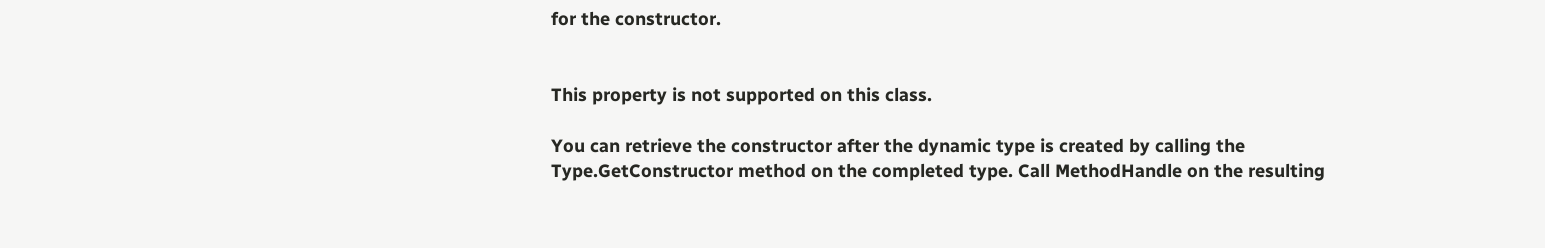for the constructor.


This property is not supported on this class.

You can retrieve the constructor after the dynamic type is created by calling the Type.GetConstructor method on the completed type. Call MethodHandle on the resulting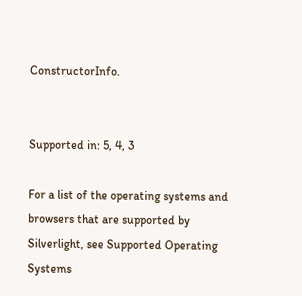ConstructorInfo.


Supported in: 5, 4, 3

For a list of the operating systems and browsers that are supported by Silverlight, see Supported Operating Systems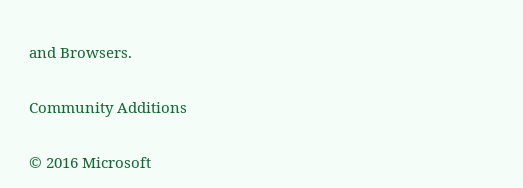and Browsers.

Community Additions

© 2016 Microsoft